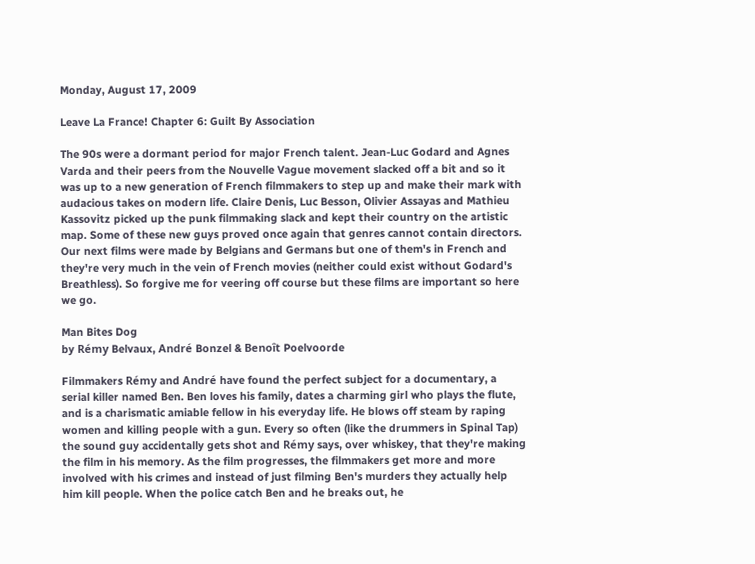Monday, August 17, 2009

Leave La France! Chapter 6: Guilt By Association

The 90s were a dormant period for major French talent. Jean-Luc Godard and Agnes Varda and their peers from the Nouvelle Vague movement slacked off a bit and so it was up to a new generation of French filmmakers to step up and make their mark with audacious takes on modern life. Claire Denis, Luc Besson, Olivier Assayas and Mathieu Kassovitz picked up the punk filmmaking slack and kept their country on the artistic map. Some of these new guys proved once again that genres cannot contain directors. Our next films were made by Belgians and Germans but one of them's in French and they're very much in the vein of French movies (neither could exist without Godard's Breathless). So forgive me for veering off course but these films are important so here we go.

Man Bites Dog
by Rémy Belvaux, André Bonzel & Benoît Poelvoorde

Filmmakers Rémy and André have found the perfect subject for a documentary, a serial killer named Ben. Ben loves his family, dates a charming girl who plays the flute, and is a charismatic amiable fellow in his everyday life. He blows off steam by raping women and killing people with a gun. Every so often (like the drummers in Spinal Tap) the sound guy accidentally gets shot and Rémy says, over whiskey, that they're making the film in his memory. As the film progresses, the filmmakers get more and more involved with his crimes and instead of just filming Ben's murders they actually help him kill people. When the police catch Ben and he breaks out, he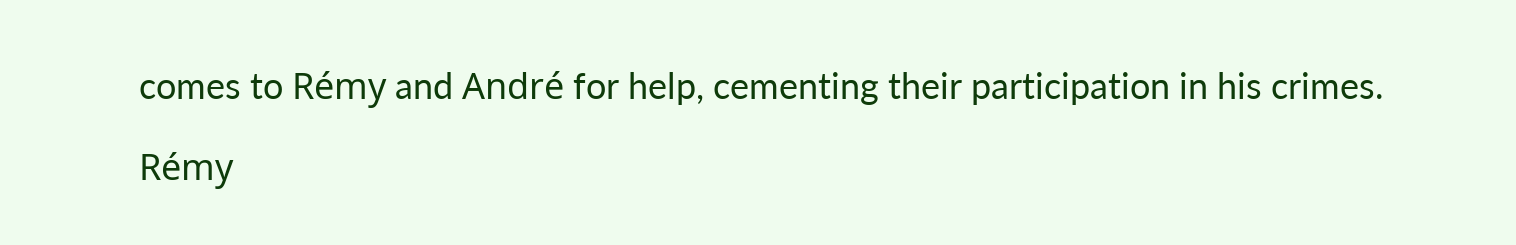comes to Rémy and André for help, cementing their participation in his crimes.

Rémy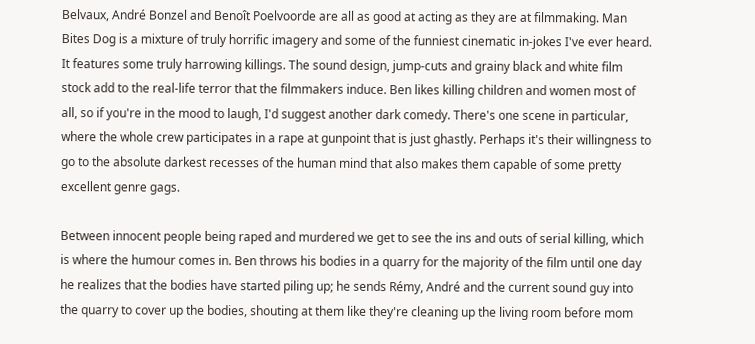Belvaux, André Bonzel and Benoît Poelvoorde are all as good at acting as they are at filmmaking. Man Bites Dog is a mixture of truly horrific imagery and some of the funniest cinematic in-jokes I've ever heard. It features some truly harrowing killings. The sound design, jump-cuts and grainy black and white film stock add to the real-life terror that the filmmakers induce. Ben likes killing children and women most of all, so if you're in the mood to laugh, I'd suggest another dark comedy. There's one scene in particular, where the whole crew participates in a rape at gunpoint that is just ghastly. Perhaps it's their willingness to go to the absolute darkest recesses of the human mind that also makes them capable of some pretty excellent genre gags.

Between innocent people being raped and murdered we get to see the ins and outs of serial killing, which is where the humour comes in. Ben throws his bodies in a quarry for the majority of the film until one day he realizes that the bodies have started piling up; he sends Rémy, André and the current sound guy into the quarry to cover up the bodies, shouting at them like they're cleaning up the living room before mom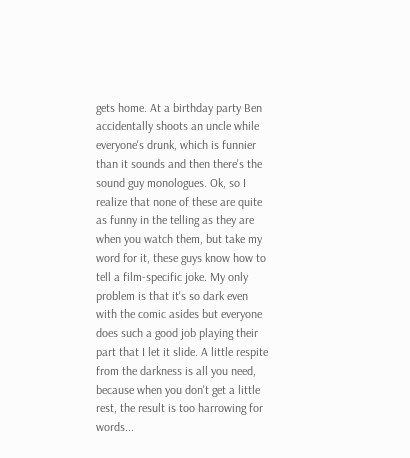gets home. At a birthday party Ben accidentally shoots an uncle while everyone's drunk, which is funnier than it sounds and then there's the sound guy monologues. Ok, so I realize that none of these are quite as funny in the telling as they are when you watch them, but take my word for it, these guys know how to tell a film-specific joke. My only problem is that it's so dark even with the comic asides but everyone does such a good job playing their part that I let it slide. A little respite from the darkness is all you need, because when you don't get a little rest, the result is too harrowing for words...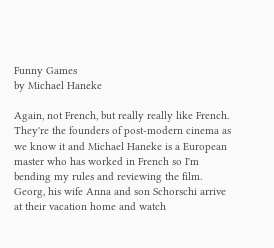Funny Games
by Michael Haneke

Again, not French, but really really like French. They're the founders of post-modern cinema as we know it and Michael Haneke is a European master who has worked in French so I'm bending my rules and reviewing the film. Georg, his wife Anna and son Schorschi arrive at their vacation home and watch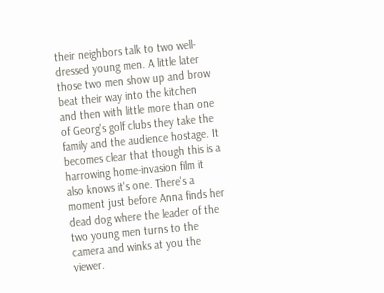their neighbors talk to two well-dressed young men. A little later those two men show up and brow beat their way into the kitchen and then with little more than one of Georg's golf clubs they take the family and the audience hostage. It becomes clear that though this is a harrowing home-invasion film it also knows it's one. There's a moment just before Anna finds her dead dog where the leader of the two young men turns to the camera and winks at you the viewer.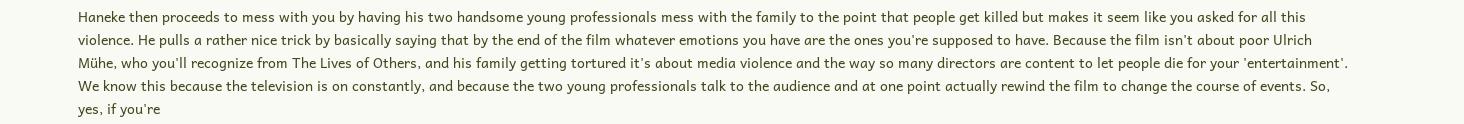Haneke then proceeds to mess with you by having his two handsome young professionals mess with the family to the point that people get killed but makes it seem like you asked for all this violence. He pulls a rather nice trick by basically saying that by the end of the film whatever emotions you have are the ones you're supposed to have. Because the film isn't about poor Ulrich Mühe, who you'll recognize from The Lives of Others, and his family getting tortured it's about media violence and the way so many directors are content to let people die for your 'entertainment'. We know this because the television is on constantly, and because the two young professionals talk to the audience and at one point actually rewind the film to change the course of events. So, yes, if you're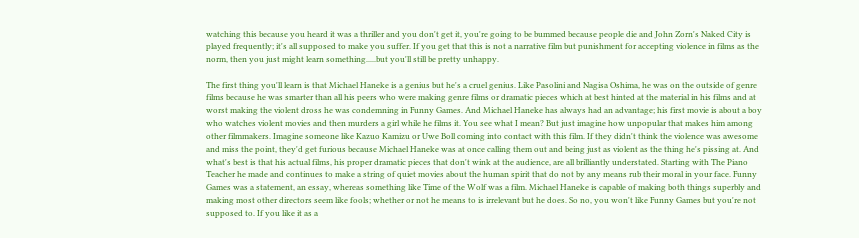watching this because you heard it was a thriller and you don't get it, you're going to be bummed because people die and John Zorn's Naked City is played frequently; it's all supposed to make you suffer. If you get that this is not a narrative film but punishment for accepting violence in films as the norm, then you just might learn something.....but you'll still be pretty unhappy.

The first thing you'll learn is that Michael Haneke is a genius but he's a cruel genius. Like Pasolini and Nagisa Oshima, he was on the outside of genre films because he was smarter than all his peers who were making genre films or dramatic pieces which at best hinted at the material in his films and at worst making the violent dross he was condemning in Funny Games. And Michael Haneke has always had an advantage; his first movie is about a boy who watches violent movies and then murders a girl while he films it. You see what I mean? But just imagine how unpopular that makes him among other filmmakers. Imagine someone like Kazuo Kamizu or Uwe Boll coming into contact with this film. If they didn't think the violence was awesome and miss the point, they'd get furious because Michael Haneke was at once calling them out and being just as violent as the thing he's pissing at. And what's best is that his actual films, his proper dramatic pieces that don't wink at the audience, are all brilliantly understated. Starting with The Piano Teacher he made and continues to make a string of quiet movies about the human spirit that do not by any means rub their moral in your face. Funny Games was a statement, an essay, whereas something like Time of the Wolf was a film. Michael Haneke is capable of making both things superbly and making most other directors seem like fools; whether or not he means to is irrelevant but he does. So no, you won't like Funny Games but you're not supposed to. If you like it as a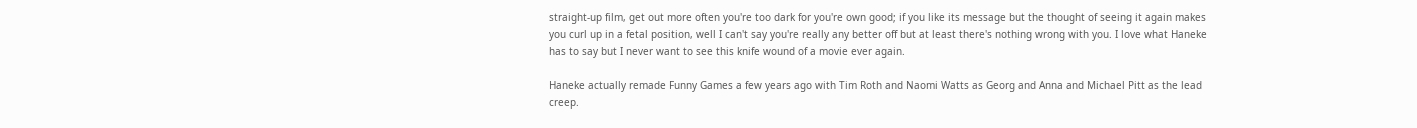straight-up film, get out more often you're too dark for you're own good; if you like its message but the thought of seeing it again makes you curl up in a fetal position, well I can't say you're really any better off but at least there's nothing wrong with you. I love what Haneke has to say but I never want to see this knife wound of a movie ever again.

Haneke actually remade Funny Games a few years ago with Tim Roth and Naomi Watts as Georg and Anna and Michael Pitt as the lead creep.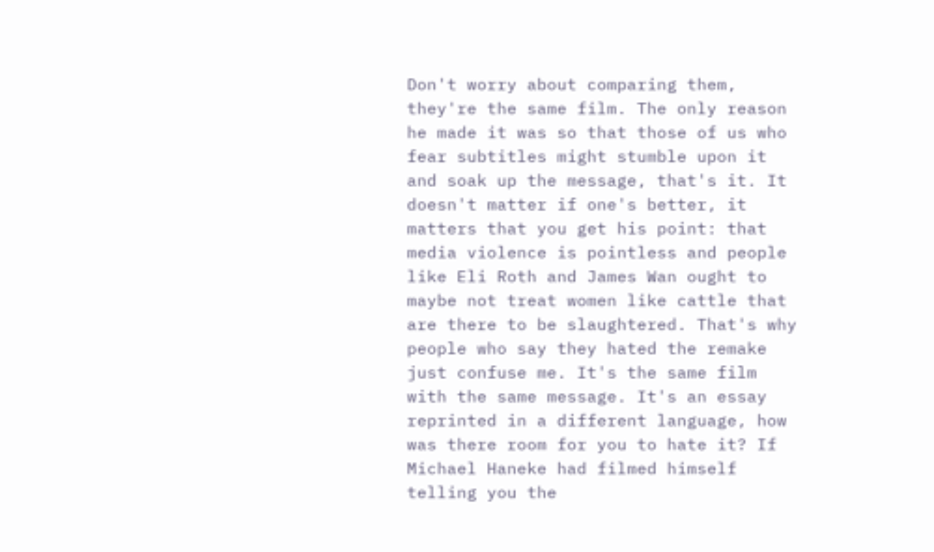Don't worry about comparing them, they're the same film. The only reason he made it was so that those of us who fear subtitles might stumble upon it and soak up the message, that's it. It doesn't matter if one's better, it matters that you get his point: that media violence is pointless and people like Eli Roth and James Wan ought to maybe not treat women like cattle that are there to be slaughtered. That's why people who say they hated the remake just confuse me. It's the same film with the same message. It's an essay reprinted in a different language, how was there room for you to hate it? If Michael Haneke had filmed himself telling you the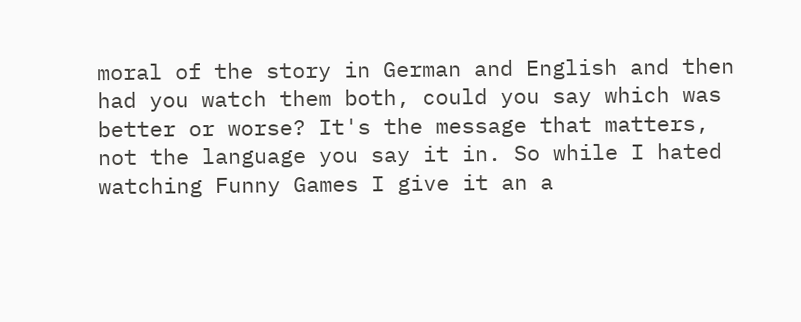moral of the story in German and English and then had you watch them both, could you say which was better or worse? It's the message that matters, not the language you say it in. So while I hated watching Funny Games I give it an a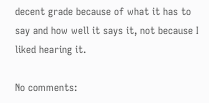decent grade because of what it has to say and how well it says it, not because I liked hearing it.

No comments: